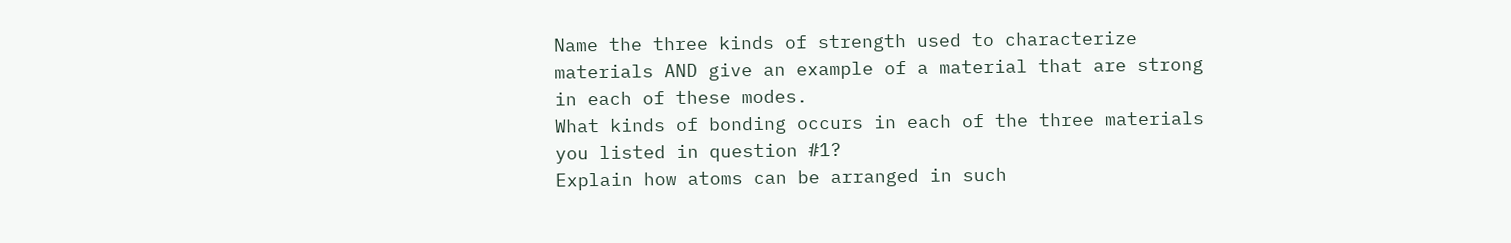Name the three kinds of strength used to characterize materials AND give an example of a material that are strong in each of these modes.
What kinds of bonding occurs in each of the three materials you listed in question #1?
Explain how atoms can be arranged in such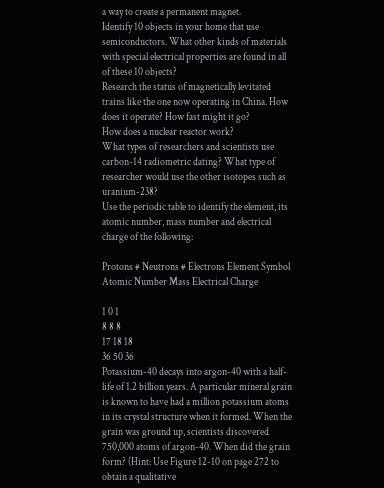a way to create a permanent magnet.
Identify 10 objects in your home that use semiconductors. What other kinds of materials with special electrical properties are found in all of these 10 objects?
Research the status of magnetically levitated trains like the one now operating in China. How does it operate? How fast might it go?
How does a nuclear reactor work?
What types of researchers and scientists use carbon-14 radiometric dating? What type of researcher would use the other isotopes such as uranium-238?
Use the periodic table to identify the element, its atomic number, mass number and electrical charge of the following:

Protons # Neutrons # Electrons Element Symbol Atomic Number Mass Electrical Charge

1 0 1
8 8 8
17 18 18
36 50 36
Potassium-40 decays into argon-40 with a half-life of 1.2 billion years. A particular mineral grain is known to have had a million potassium atoms in its crystal structure when it formed. When the grain was ground up, scientists discovered 750,000 atoms of argon-40. When did the grain form? (Hint: Use Figure 12-10 on page 272 to obtain a qualitative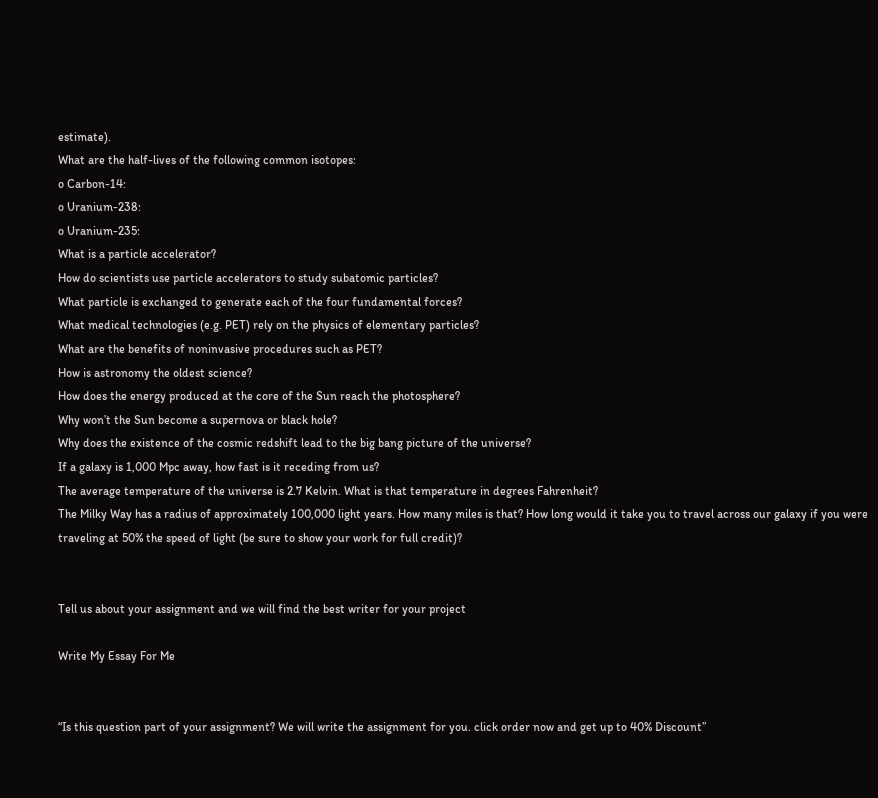estimate).
What are the half-lives of the following common isotopes:
o Carbon-14:
o Uranium-238:
o Uranium-235:
What is a particle accelerator?
How do scientists use particle accelerators to study subatomic particles?
What particle is exchanged to generate each of the four fundamental forces?
What medical technologies (e.g. PET) rely on the physics of elementary particles?
What are the benefits of noninvasive procedures such as PET?
How is astronomy the oldest science?
How does the energy produced at the core of the Sun reach the photosphere?
Why won’t the Sun become a supernova or black hole?
Why does the existence of the cosmic redshift lead to the big bang picture of the universe?
If a galaxy is 1,000 Mpc away, how fast is it receding from us?
The average temperature of the universe is 2.7 Kelvin. What is that temperature in degrees Fahrenheit?
The Milky Way has a radius of approximately 100,000 light years. How many miles is that? How long would it take you to travel across our galaxy if you were traveling at 50% the speed of light (be sure to show your work for full credit)?


Tell us about your assignment and we will find the best writer for your project

Write My Essay For Me


“Is this question part of your assignment? We will write the assignment for you. click order now and get up to 40% Discount”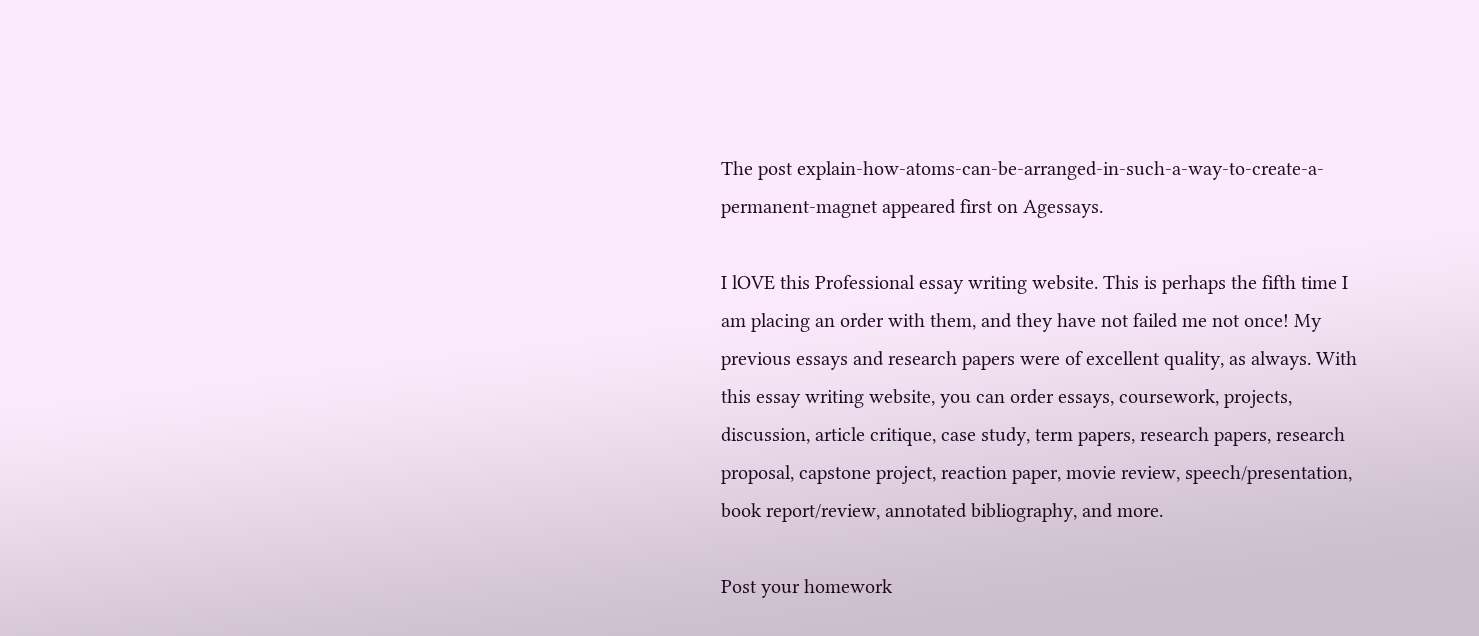The post explain-how-atoms-can-be-arranged-in-such-a-way-to-create-a-permanent-magnet appeared first on Agessays.

I lOVE this Professional essay writing website. This is perhaps the fifth time I am placing an order with them, and they have not failed me not once! My previous essays and research papers were of excellent quality, as always. With this essay writing website, you can order essays, coursework, projects, discussion, article critique, case study, term papers, research papers, research proposal, capstone project, reaction paper, movie review, speech/presentation, book report/review, annotated bibliography, and more.

Post your homework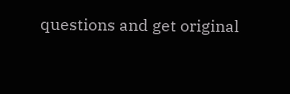questions and get original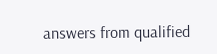answers from qualified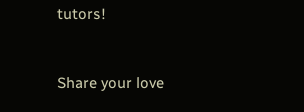tutors!


Share your love